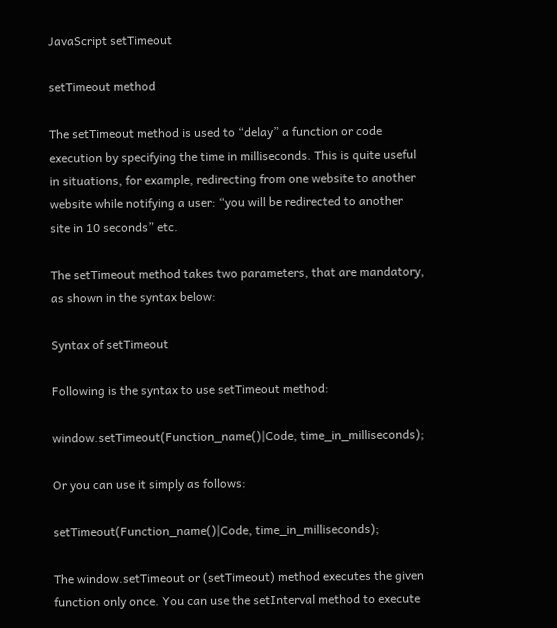JavaScript setTimeout

setTimeout method

The setTimeout method is used to “delay” a function or code execution by specifying the time in milliseconds. This is quite useful in situations, for example, redirecting from one website to another website while notifying a user: “you will be redirected to another site in 10 seconds” etc.

The setTimeout method takes two parameters, that are mandatory, as shown in the syntax below:

Syntax of setTimeout

Following is the syntax to use setTimeout method:

window.setTimeout(Function_name()|Code, time_in_milliseconds);

Or you can use it simply as follows:

setTimeout(Function_name()|Code, time_in_milliseconds);

The window.setTimeout or (setTimeout) method executes the given function only once. You can use the setInterval method to execute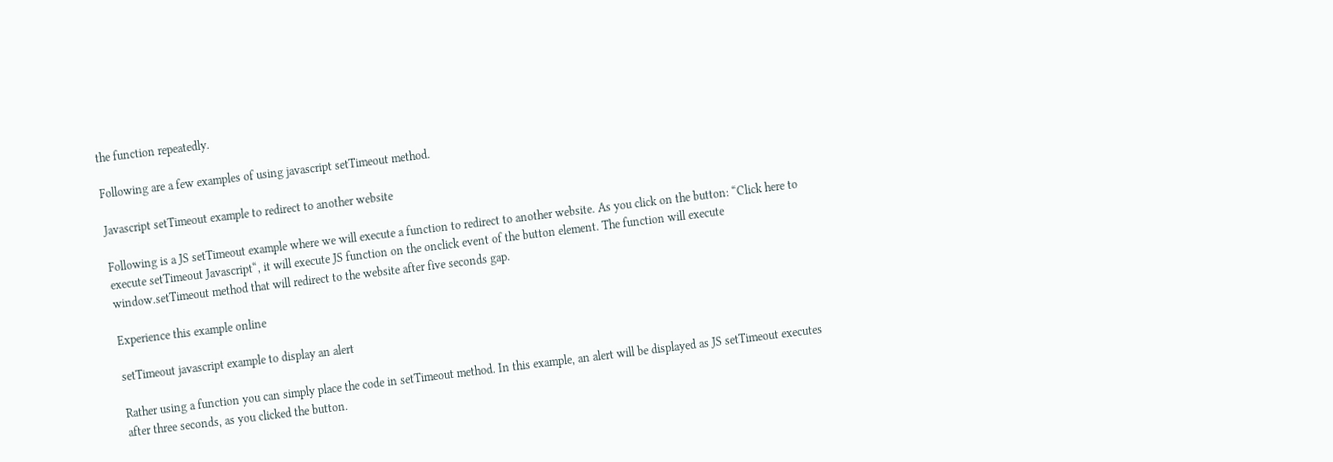the function repeatedly.

Following are a few examples of using javascript setTimeout method.

Javascript setTimeout example to redirect to another website

Following is a JS setTimeout example where we will execute a function to redirect to another website. As you click on the button: “Click here to execute setTimeout Javascript“, it will execute JS function on the onclick event of the button element. The function will execute window.setTimeout method that will redirect to the website after five seconds gap.

Experience this example online

setTimeout javascript example to display an alert

Rather using a function you can simply place the code in setTimeout method. In this example, an alert will be displayed as JS setTimeout executes after three seconds, as you clicked the button.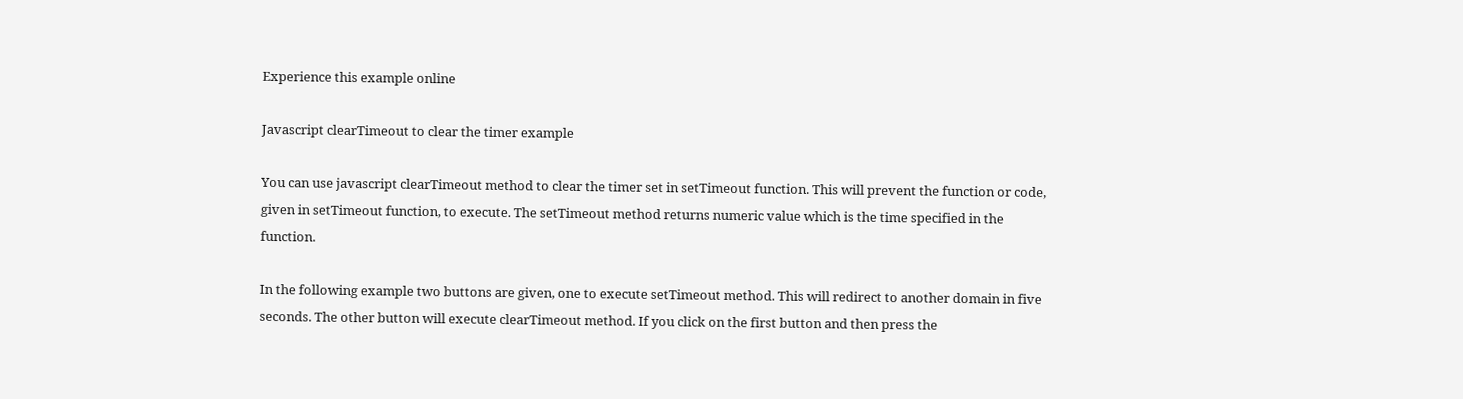Experience this example online

Javascript clearTimeout to clear the timer example

You can use javascript clearTimeout method to clear the timer set in setTimeout function. This will prevent the function or code, given in setTimeout function, to execute. The setTimeout method returns numeric value which is the time specified in the function.

In the following example two buttons are given, one to execute setTimeout method. This will redirect to another domain in five seconds. The other button will execute clearTimeout method. If you click on the first button and then press the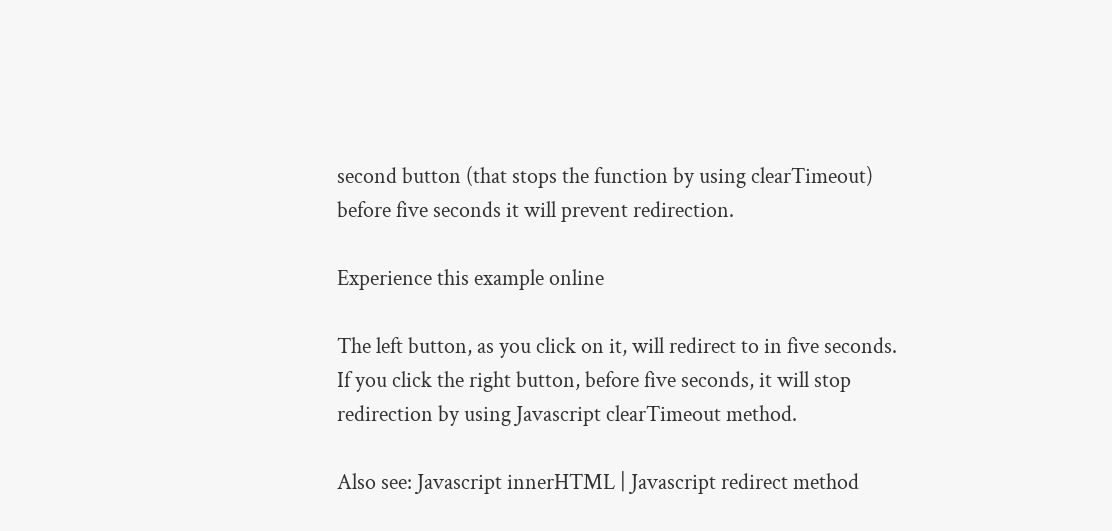second button (that stops the function by using clearTimeout) before five seconds it will prevent redirection.

Experience this example online

The left button, as you click on it, will redirect to in five seconds. If you click the right button, before five seconds, it will stop redirection by using Javascript clearTimeout method.

Also see: Javascript innerHTML | Javascript redirect method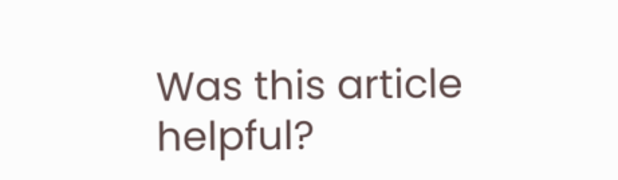Was this article helpful?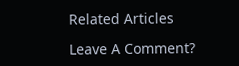Related Articles

Leave A Comment?